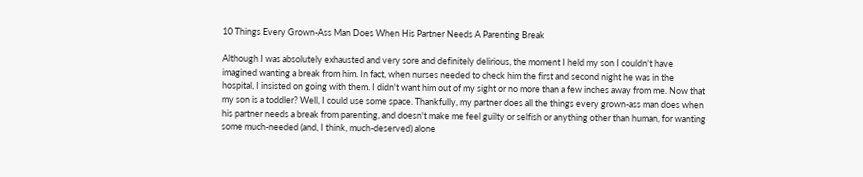10 Things Every Grown-Ass Man Does When His Partner Needs A Parenting Break

Although I was absolutely exhausted and very sore and definitely delirious, the moment I held my son I couldn't have imagined wanting a break from him. In fact, when nurses needed to check him the first and second night he was in the hospital, I insisted on going with them. I didn't want him out of my sight or no more than a few inches away from me. Now that my son is a toddler? Well, I could use some space. Thankfully, my partner does all the things every grown-ass man does when his partner needs a break from parenting, and doesn't make me feel guilty or selfish or anything other than human, for wanting some much-needed (and, I think, much-deserved) alone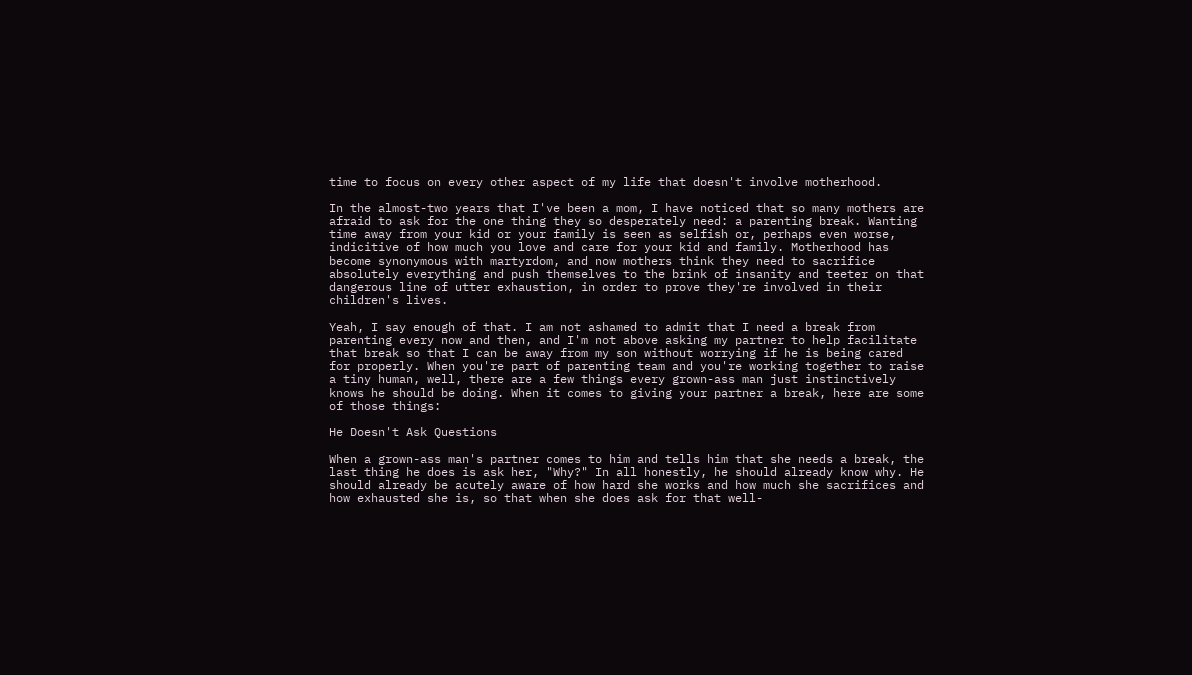time to focus on every other aspect of my life that doesn't involve motherhood.

In the almost-two years that I've been a mom, I have noticed that so many mothers are afraid to ask for the one thing they so desperately need: a parenting break. Wanting time away from your kid or your family is seen as selfish or, perhaps even worse, indicitive of how much you love and care for your kid and family. Motherhood has become synonymous with martyrdom, and now mothers think they need to sacrifice absolutely everything and push themselves to the brink of insanity and teeter on that dangerous line of utter exhaustion, in order to prove they're involved in their children's lives.

Yeah, I say enough of that. I am not ashamed to admit that I need a break from parenting every now and then, and I'm not above asking my partner to help facilitate that break so that I can be away from my son without worrying if he is being cared for properly. When you're part of parenting team and you're working together to raise a tiny human, well, there are a few things every grown-ass man just instinctively knows he should be doing. When it comes to giving your partner a break, here are some of those things:

He Doesn't Ask Questions

When a grown-ass man's partner comes to him and tells him that she needs a break, the last thing he does is ask her, "Why?" In all honestly, he should already know why. He should already be acutely aware of how hard she works and how much she sacrifices and how exhausted she is, so that when she does ask for that well-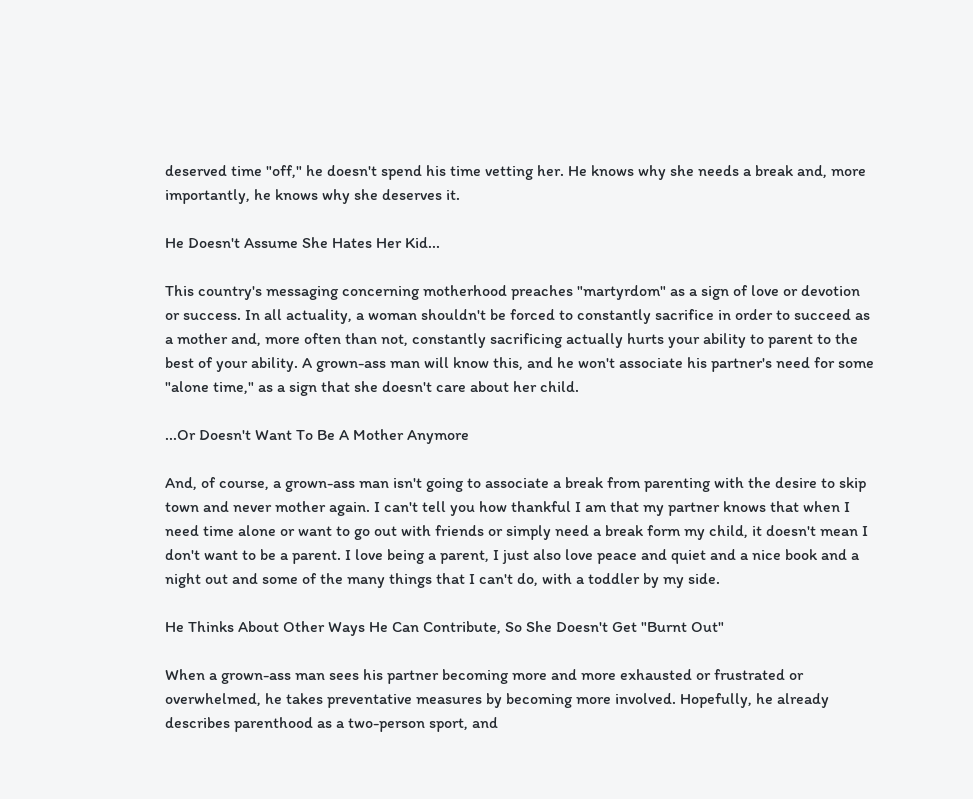deserved time "off," he doesn't spend his time vetting her. He knows why she needs a break and, more importantly, he knows why she deserves it.

He Doesn't Assume She Hates Her Kid...

This country's messaging concerning motherhood preaches "martyrdom" as a sign of love or devotion or success. In all actuality, a woman shouldn't be forced to constantly sacrifice in order to succeed as a mother and, more often than not, constantly sacrificing actually hurts your ability to parent to the best of your ability. A grown-ass man will know this, and he won't associate his partner's need for some "alone time," as a sign that she doesn't care about her child.

...Or Doesn't Want To Be A Mother Anymore

And, of course, a grown-ass man isn't going to associate a break from parenting with the desire to skip town and never mother again. I can't tell you how thankful I am that my partner knows that when I need time alone or want to go out with friends or simply need a break form my child, it doesn't mean I don't want to be a parent. I love being a parent, I just also love peace and quiet and a nice book and a night out and some of the many things that I can't do, with a toddler by my side.

He Thinks About Other Ways He Can Contribute, So She Doesn't Get "Burnt Out"

When a grown-ass man sees his partner becoming more and more exhausted or frustrated or overwhelmed, he takes preventative measures by becoming more involved. Hopefully, he already describes parenthood as a two-person sport, and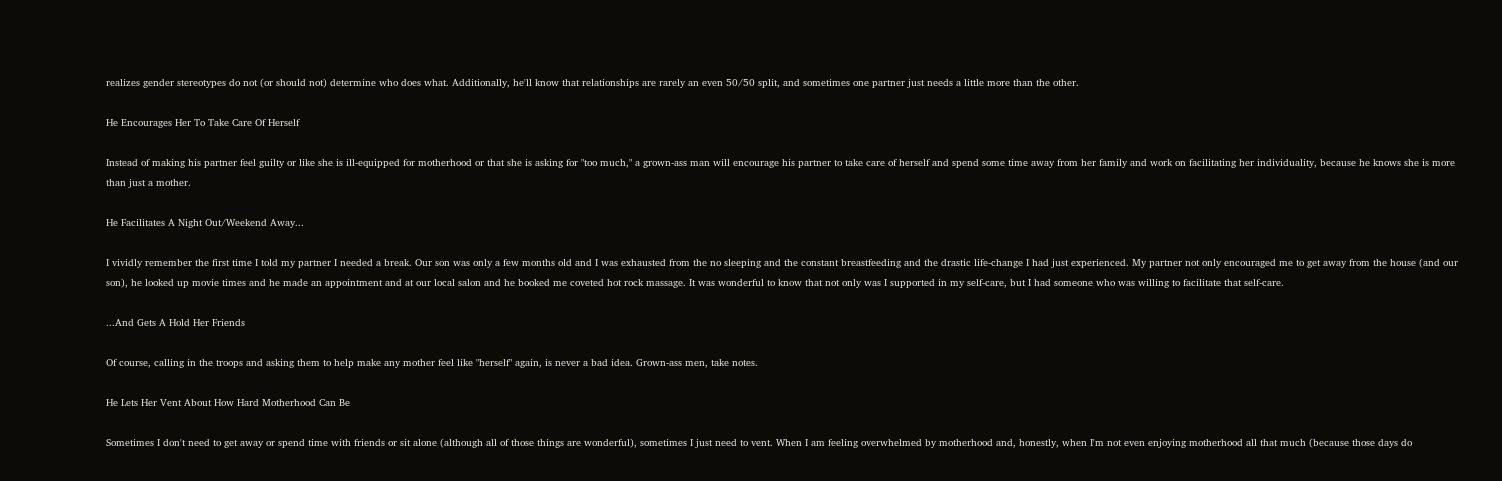realizes gender stereotypes do not (or should not) determine who does what. Additionally, he'll know that relationships are rarely an even 50/50 split, and sometimes one partner just needs a little more than the other.

He Encourages Her To Take Care Of Herself

Instead of making his partner feel guilty or like she is ill-equipped for motherhood or that she is asking for "too much," a grown-ass man will encourage his partner to take care of herself and spend some time away from her family and work on facilitating her individuality, because he knows she is more than just a mother.

He Facilitates A Night Out/Weekend Away...

I vividly remember the first time I told my partner I needed a break. Our son was only a few months old and I was exhausted from the no sleeping and the constant breastfeeding and the drastic life-change I had just experienced. My partner not only encouraged me to get away from the house (and our son), he looked up movie times and he made an appointment and at our local salon and he booked me coveted hot rock massage. It was wonderful to know that not only was I supported in my self-care, but I had someone who was willing to facilitate that self-care.

...And Gets A Hold Her Friends

Of course, calling in the troops and asking them to help make any mother feel like "herself" again, is never a bad idea. Grown-ass men, take notes.

He Lets Her Vent About How Hard Motherhood Can Be

Sometimes I don't need to get away or spend time with friends or sit alone (although all of those things are wonderful), sometimes I just need to vent. When I am feeling overwhelmed by motherhood and, honestly, when I'm not even enjoying motherhood all that much (because those days do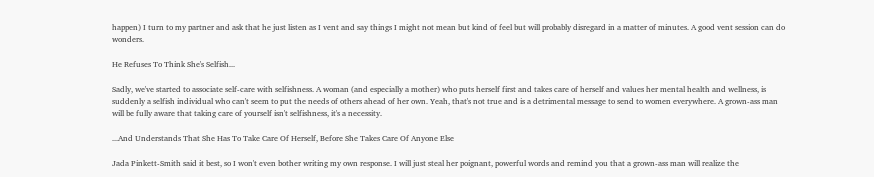happen) I turn to my partner and ask that he just listen as I vent and say things I might not mean but kind of feel but will probably disregard in a matter of minutes. A good vent session can do wonders.

He Refuses To Think She's Selfish...

Sadly, we've started to associate self-care with selfishness. A woman (and especially a mother) who puts herself first and takes care of herself and values her mental health and wellness, is suddenly a selfish individual who can't seem to put the needs of others ahead of her own. Yeah, that's not true and is a detrimental message to send to women everywhere. A grown-ass man will be fully aware that taking care of yourself isn't selfishness, it's a necessity.

...And Understands That She Has To Take Care Of Herself, Before She Takes Care Of Anyone Else

Jada Pinkett-Smith said it best, so I won't even bother writing my own response. I will just steal her poignant, powerful words and remind you that a grown-ass man will realize the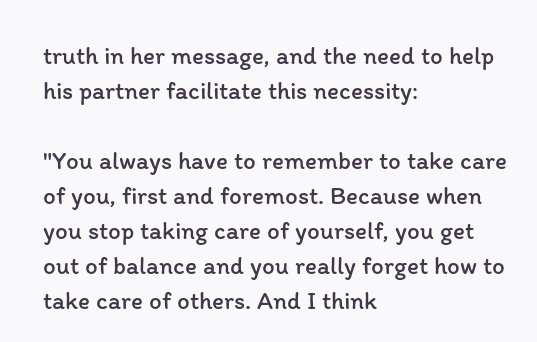truth in her message, and the need to help his partner facilitate this necessity:

"You always have to remember to take care of you, first and foremost. Because when you stop taking care of yourself, you get out of balance and you really forget how to take care of others. And I think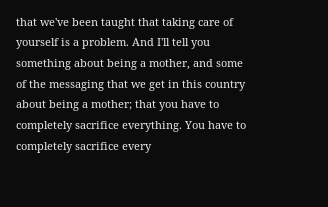that we've been taught that taking care of yourself is a problem. And I'll tell you something about being a mother, and some of the messaging that we get in this country about being a mother; that you have to completely sacrifice everything. You have to completely sacrifice every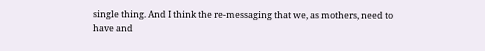single thing. And I think the re-messaging that we, as mothers, need to have and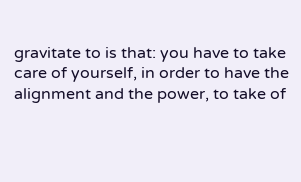gravitate to is that: you have to take care of yourself, in order to have the alignment and the power, to take of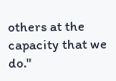others at the capacity that we do."